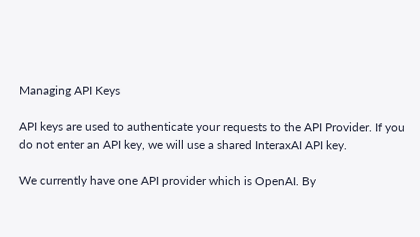Managing API Keys

API keys are used to authenticate your requests to the API Provider. If you do not enter an API key, we will use a shared InteraxAI API key.

We currently have one API provider which is OpenAI. By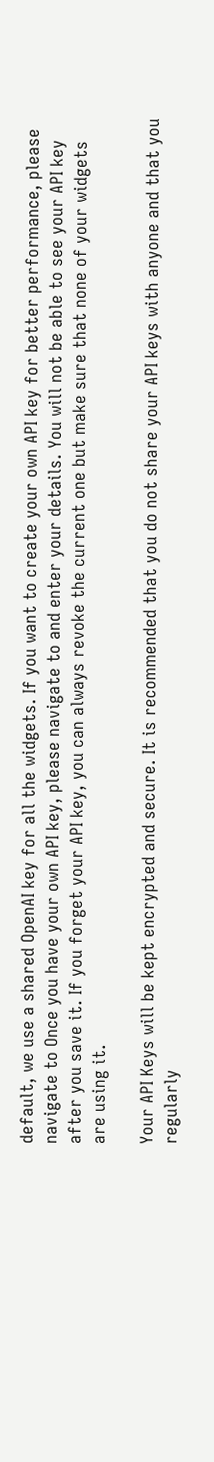default, we use a shared OpenAI key for all the widgets. If you want to create your own API key for better performance, please navigate to Once you have your own API key, please navigate to and enter your details. You will not be able to see your API key after you save it. If you forget your API key, you can always revoke the current one but make sure that none of your widgets are using it.

Your API Keys will be kept encrypted and secure. It is recommended that you do not share your API keys with anyone and that you regularly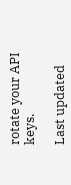rotate your API keys.

Last updated